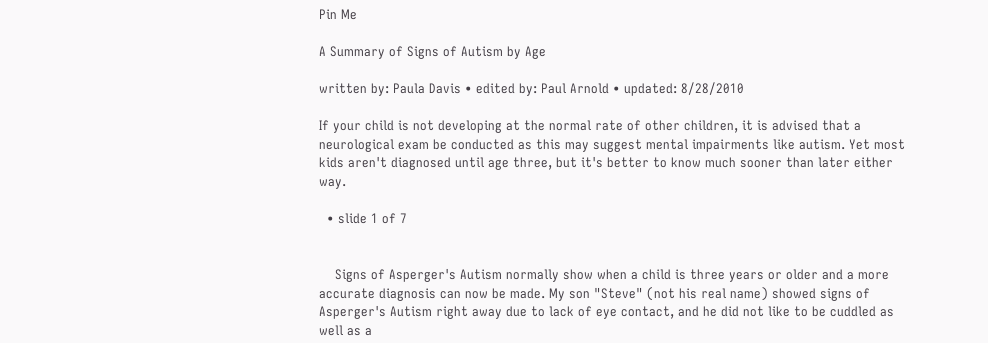Pin Me

A Summary of Signs of Autism by Age

written by: Paula Davis • edited by: Paul Arnold • updated: 8/28/2010

If your child is not developing at the normal rate of other children, it is advised that a neurological exam be conducted as this may suggest mental impairments like autism. Yet most kids aren't diagnosed until age three, but it's better to know much sooner than later either way.

  • slide 1 of 7


    Signs of Asperger's Autism normally show when a child is three years or older and a more accurate diagnosis can now be made. My son "Steve" (not his real name) showed signs of Asperger's Autism right away due to lack of eye contact, and he did not like to be cuddled as well as a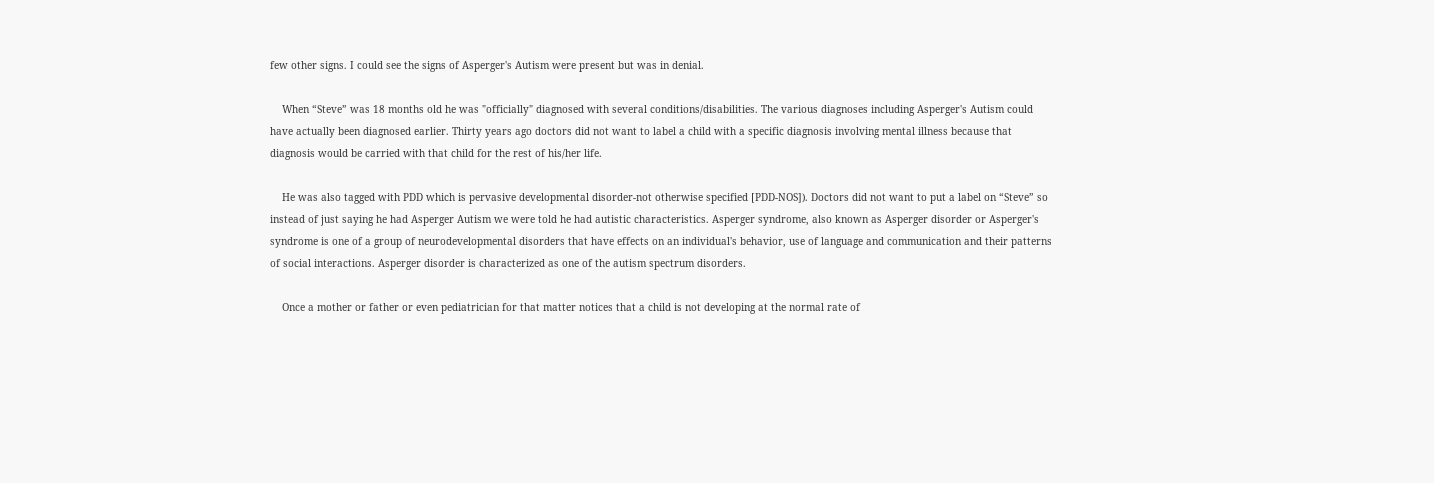few other signs. I could see the signs of Asperger's Autism were present but was in denial.

    When “Steve” was 18 months old he was "officially" diagnosed with several conditions/disabilities. The various diagnoses including Asperger's Autism could have actually been diagnosed earlier. Thirty years ago doctors did not want to label a child with a specific diagnosis involving mental illness because that diagnosis would be carried with that child for the rest of his/her life.

    He was also tagged with PDD which is pervasive developmental disorder-not otherwise specified [PDD-NOS]). Doctors did not want to put a label on “Steve” so instead of just saying he had Asperger Autism we were told he had autistic characteristics. Asperger syndrome, also known as Asperger disorder or Asperger's syndrome is one of a group of neurodevelopmental disorders that have effects on an individual's behavior, use of language and communication and their patterns of social interactions. Asperger disorder is characterized as one of the autism spectrum disorders.

    Once a mother or father or even pediatrician for that matter notices that a child is not developing at the normal rate of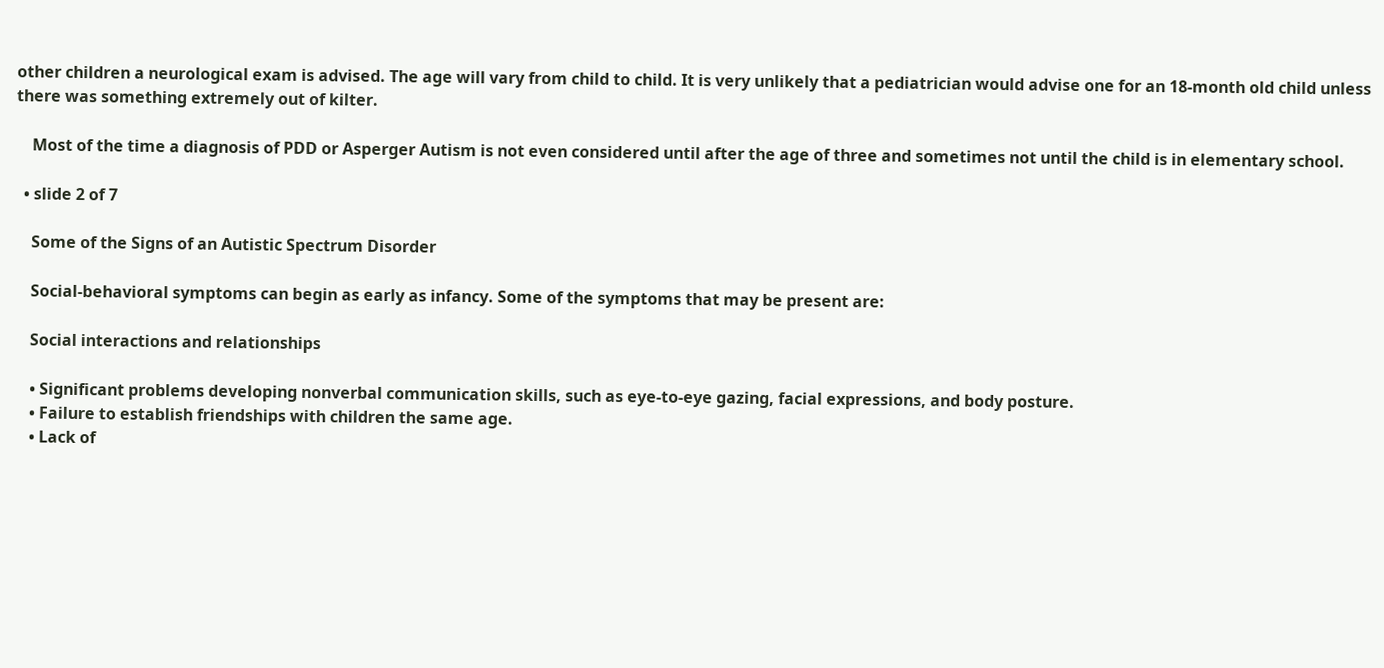other children a neurological exam is advised. The age will vary from child to child. It is very unlikely that a pediatrician would advise one for an 18-month old child unless there was something extremely out of kilter.

    Most of the time a diagnosis of PDD or Asperger Autism is not even considered until after the age of three and sometimes not until the child is in elementary school.

  • slide 2 of 7

    Some of the Signs of an Autistic Spectrum Disorder

    Social-behavioral symptoms can begin as early as infancy. Some of the symptoms that may be present are:

    Social interactions and relationships

    • Significant problems developing nonverbal communication skills, such as eye-to-eye gazing, facial expressions, and body posture.
    • Failure to establish friendships with children the same age.
    • Lack of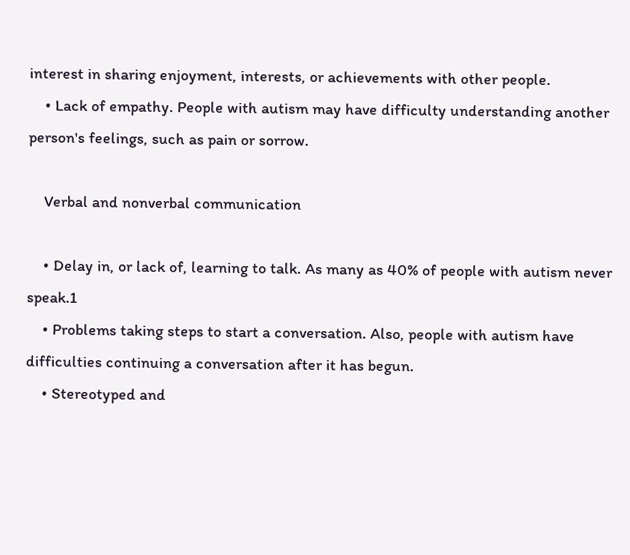interest in sharing enjoyment, interests, or achievements with other people.
    • Lack of empathy. People with autism may have difficulty understanding another person's feelings, such as pain or sorrow.

    Verbal and nonverbal communication

    • Delay in, or lack of, learning to talk. As many as 40% of people with autism never speak.1
    • Problems taking steps to start a conversation. Also, people with autism have difficulties continuing a conversation after it has begun.
    • Stereotyped and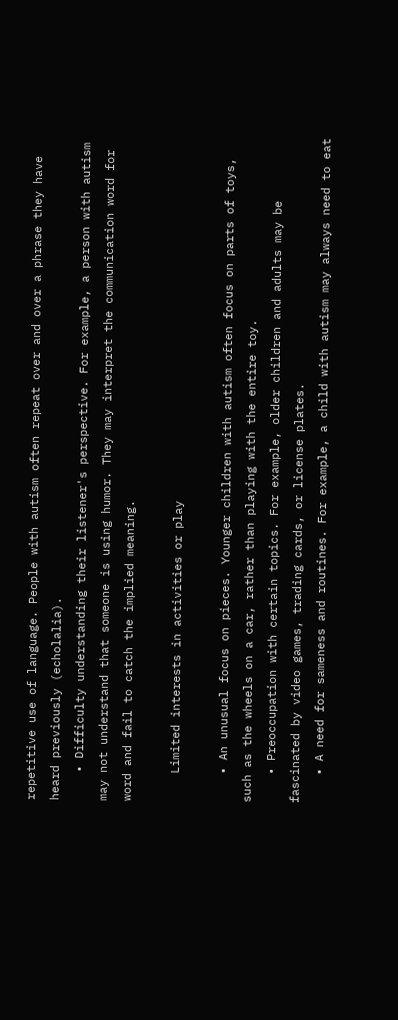repetitive use of language. People with autism often repeat over and over a phrase they have heard previously (echolalia).
    • Difficulty understanding their listener's perspective. For example, a person with autism may not understand that someone is using humor. They may interpret the communication word for word and fail to catch the implied meaning.

    Limited interests in activities or play

    • An unusual focus on pieces. Younger children with autism often focus on parts of toys, such as the wheels on a car, rather than playing with the entire toy.
    • Preoccupation with certain topics. For example, older children and adults may be fascinated by video games, trading cards, or license plates.
    • A need for sameness and routines. For example, a child with autism may always need to eat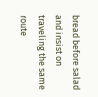bread before salad and insist on traveling the same route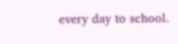every day to school.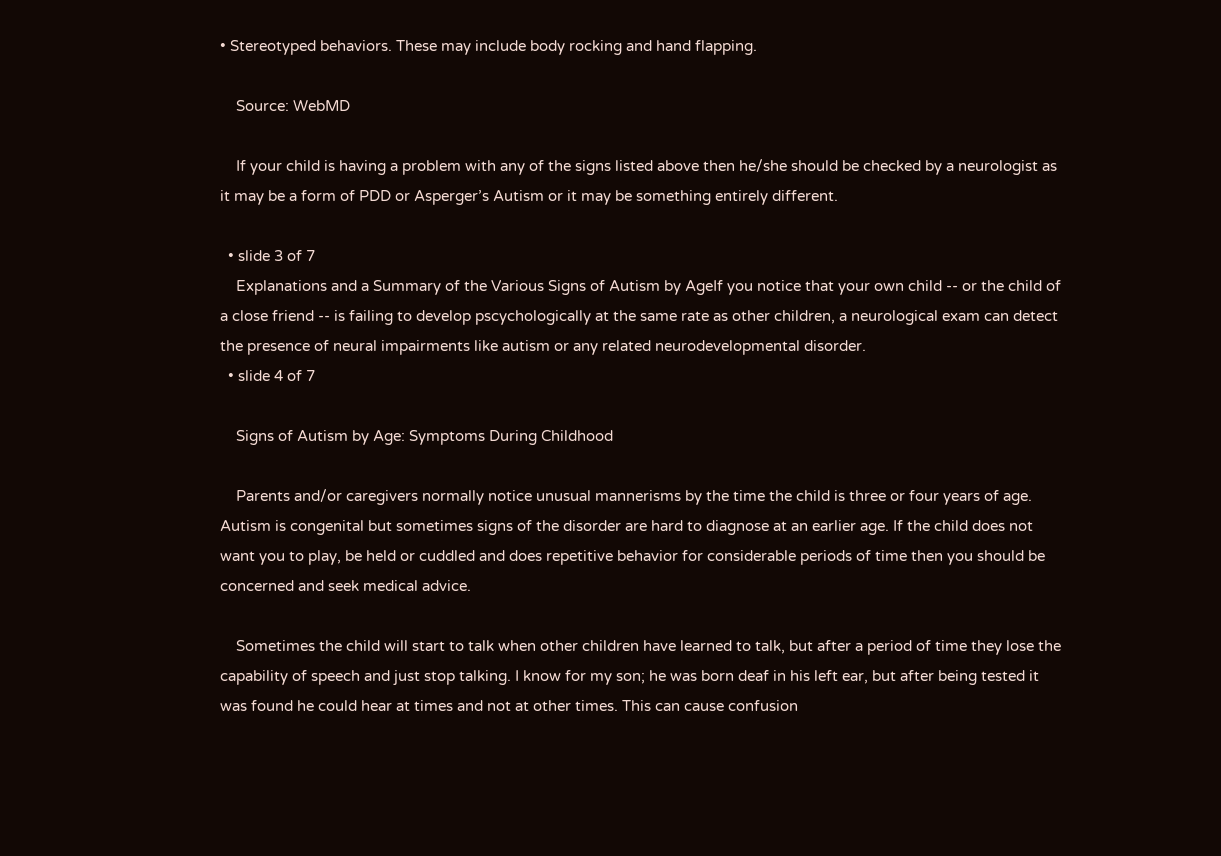• Stereotyped behaviors. These may include body rocking and hand flapping.

    Source: WebMD

    If your child is having a problem with any of the signs listed above then he/she should be checked by a neurologist as it may be a form of PDD or Asperger’s Autism or it may be something entirely different.

  • slide 3 of 7
    Explanations and a Summary of the Various Signs of Autism by AgeIf you notice that your own child -- or the child of a close friend -- is failing to develop pscychologically at the same rate as other children, a neurological exam can detect the presence of neural impairments like autism or any related neurodevelopmental disorder.
  • slide 4 of 7

    Signs of Autism by Age: Symptoms During Childhood

    Parents and/or caregivers normally notice unusual mannerisms by the time the child is three or four years of age. Autism is congenital but sometimes signs of the disorder are hard to diagnose at an earlier age. If the child does not want you to play, be held or cuddled and does repetitive behavior for considerable periods of time then you should be concerned and seek medical advice.

    Sometimes the child will start to talk when other children have learned to talk, but after a period of time they lose the capability of speech and just stop talking. I know for my son; he was born deaf in his left ear, but after being tested it was found he could hear at times and not at other times. This can cause confusion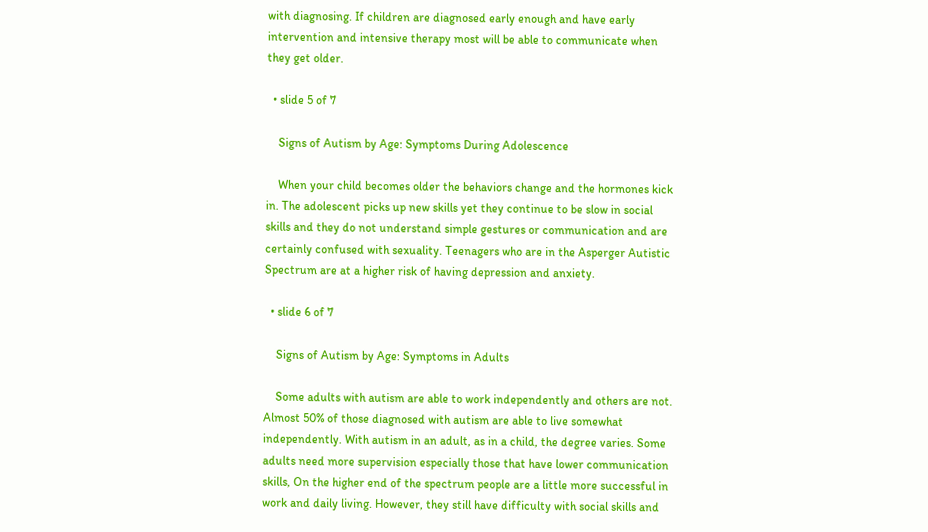with diagnosing. If children are diagnosed early enough and have early intervention and intensive therapy most will be able to communicate when they get older.

  • slide 5 of 7

    Signs of Autism by Age: Symptoms During Adolescence

    When your child becomes older the behaviors change and the hormones kick in. The adolescent picks up new skills yet they continue to be slow in social skills and they do not understand simple gestures or communication and are certainly confused with sexuality. Teenagers who are in the Asperger Autistic Spectrum are at a higher risk of having depression and anxiety.

  • slide 6 of 7

    Signs of Autism by Age: Symptoms in Adults

    Some adults with autism are able to work independently and others are not. Almost 50% of those diagnosed with autism are able to live somewhat independently. With autism in an adult, as in a child, the degree varies. Some adults need more supervision especially those that have lower communication skills, On the higher end of the spectrum people are a little more successful in work and daily living. However, they still have difficulty with social skills and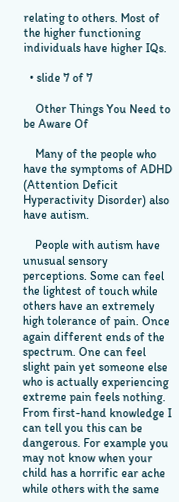relating to others. Most of the higher functioning individuals have higher IQs.

  • slide 7 of 7

    Other Things You Need to be Aware Of

    Many of the people who have the symptoms of ADHD (Attention Deficit Hyperactivity Disorder) also have autism.

    People with autism have unusual sensory perceptions. Some can feel the lightest of touch while others have an extremely high tolerance of pain. Once again different ends of the spectrum. One can feel slight pain yet someone else who is actually experiencing extreme pain feels nothing. From first-hand knowledge I can tell you this can be dangerous. For example you may not know when your child has a horrific ear ache while others with the same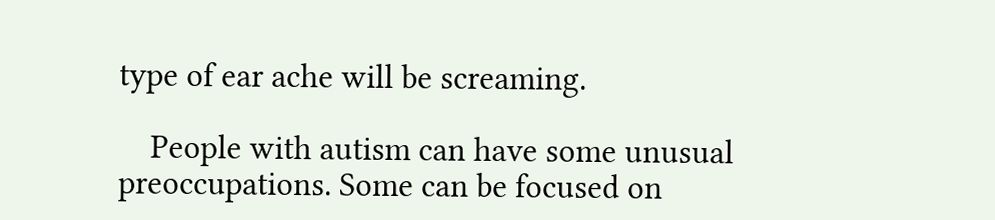type of ear ache will be screaming.

    People with autism can have some unusual preoccupations. Some can be focused on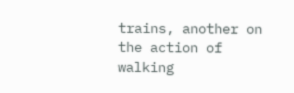trains, another on the action of walking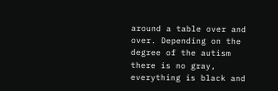around a table over and over. Depending on the degree of the autism there is no gray, everything is black and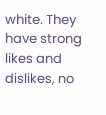white. They have strong likes and dislikes, no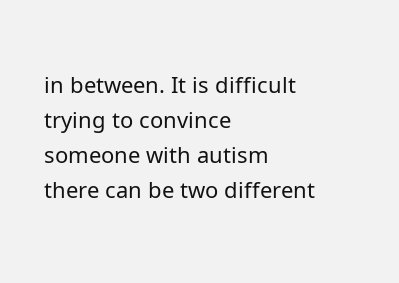in between. It is difficult trying to convince someone with autism there can be two different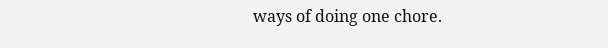ways of doing one chore.